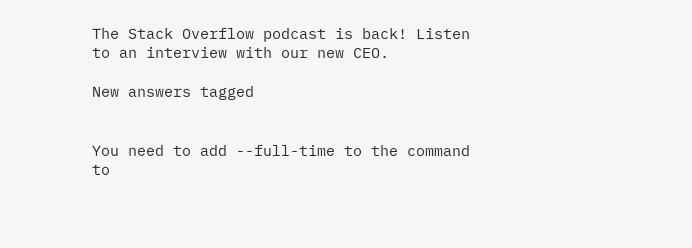The Stack Overflow podcast is back! Listen to an interview with our new CEO.

New answers tagged


You need to add --full-time to the command to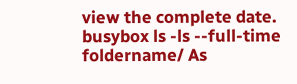view the complete date. busybox ls -ls --full-time foldername/ As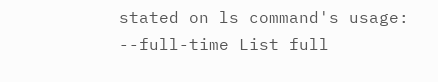stated on ls command's usage: --full-time List full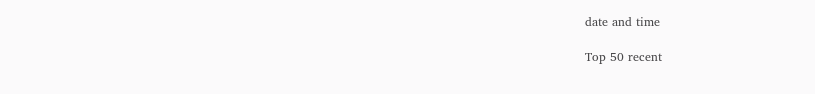date and time

Top 50 recent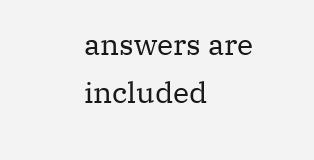answers are included